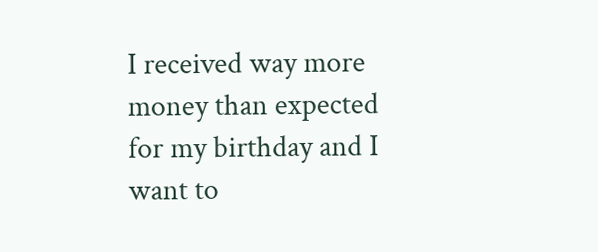I received way more money than expected for my birthday and I want to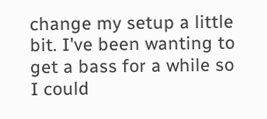change my setup a little bit. I've been wanting to get a bass for a while so I could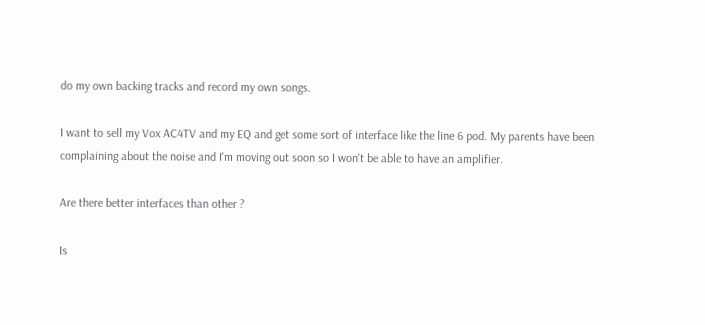do my own backing tracks and record my own songs.

I want to sell my Vox AC4TV and my EQ and get some sort of interface like the line 6 pod. My parents have been complaining about the noise and I'm moving out soon so I won't be able to have an amplifier.

Are there better interfaces than other ?

Is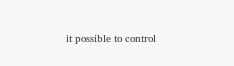it possible to control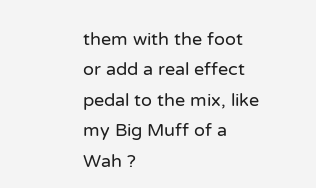them with the foot or add a real effect pedal to the mix, like my Big Muff of a Wah ?